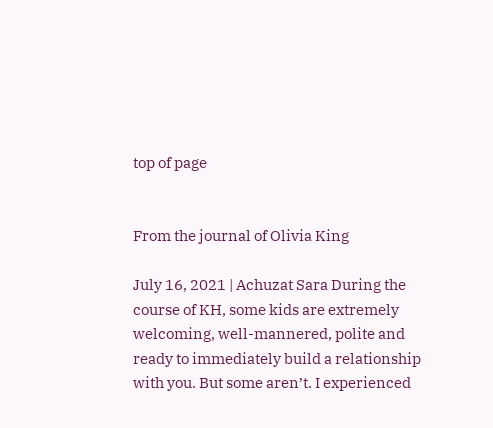top of page


From the journal of Olivia King

July 16, 2021 | Achuzat Sara During the course of KH, some kids are extremely welcoming, well-mannered, polite and ready to immediately build a relationship with you. But some aren’t. I experienced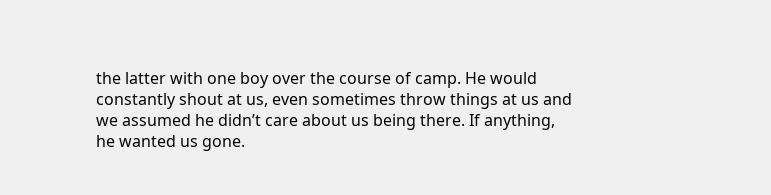the latter with one boy over the course of camp. He would constantly shout at us, even sometimes throw things at us and we assumed he didn’t care about us being there. If anything, he wanted us gone.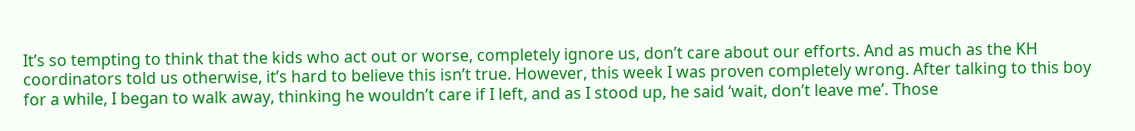It’s so tempting to think that the kids who act out or worse, completely ignore us, don’t care about our efforts. And as much as the KH coordinators told us otherwise, it’s hard to believe this isn’t true. However, this week I was proven completely wrong. After talking to this boy for a while, I began to walk away, thinking he wouldn’t care if I left, and as I stood up, he said ‘wait, don’t leave me’. Those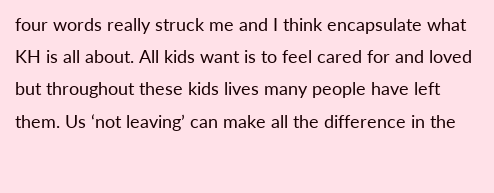four words really struck me and I think encapsulate what KH is all about. All kids want is to feel cared for and loved but throughout these kids lives many people have left them. Us ‘not leaving’ can make all the difference in the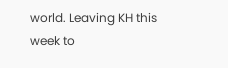world. Leaving KH this week to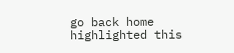go back home highlighted this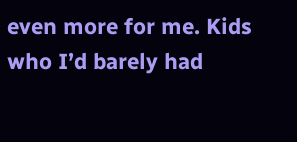even more for me. Kids who I’d barely had